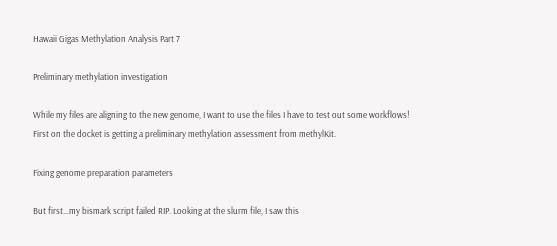Hawaii Gigas Methylation Analysis Part 7

Preliminary methylation investigation

While my files are aligning to the new genome, I want to use the files I have to test out some workflows! First on the docket is getting a preliminary methylation assessment from methylKit.

Fixing genome preparation parameters

But first…my bismark script failed RIP. Looking at the slurm file, I saw this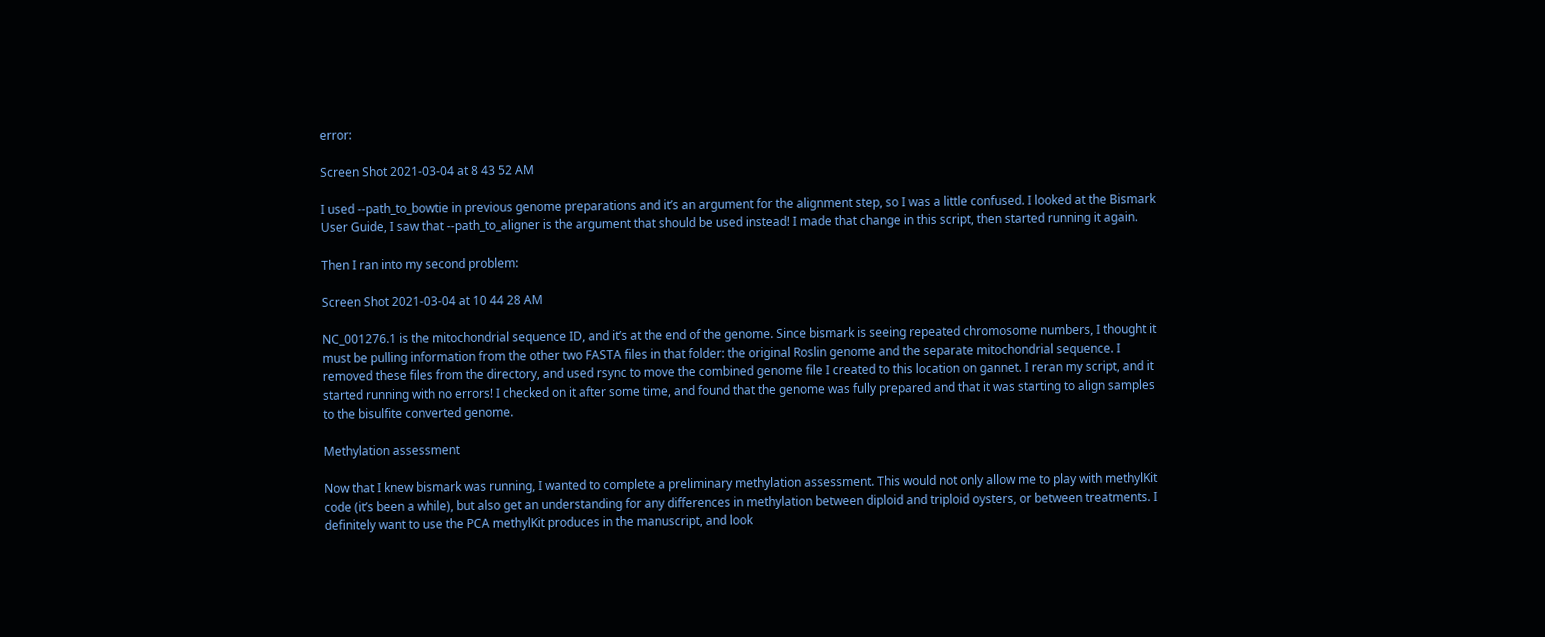error:

Screen Shot 2021-03-04 at 8 43 52 AM

I used --path_to_bowtie in previous genome preparations and it’s an argument for the alignment step, so I was a little confused. I looked at the Bismark User Guide, I saw that --path_to_aligner is the argument that should be used instead! I made that change in this script, then started running it again.

Then I ran into my second problem:

Screen Shot 2021-03-04 at 10 44 28 AM

NC_001276.1 is the mitochondrial sequence ID, and it’s at the end of the genome. Since bismark is seeing repeated chromosome numbers, I thought it must be pulling information from the other two FASTA files in that folder: the original Roslin genome and the separate mitochondrial sequence. I removed these files from the directory, and used rsync to move the combined genome file I created to this location on gannet. I reran my script, and it started running with no errors! I checked on it after some time, and found that the genome was fully prepared and that it was starting to align samples to the bisulfite converted genome.

Methylation assessment

Now that I knew bismark was running, I wanted to complete a preliminary methylation assessment. This would not only allow me to play with methylKit code (it’s been a while), but also get an understanding for any differences in methylation between diploid and triploid oysters, or between treatments. I definitely want to use the PCA methylKit produces in the manuscript, and look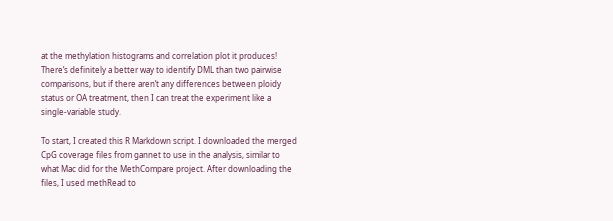at the methylation histograms and correlation plot it produces! There’s definitely a better way to identify DML than two pairwise comparisons, but if there aren’t any differences between ploidy status or OA treatment, then I can treat the experiment like a single-variable study.

To start, I created this R Markdown script. I downloaded the merged CpG coverage files from gannet to use in the analysis, similar to what Mac did for the MethCompare project. After downloading the files, I used methRead to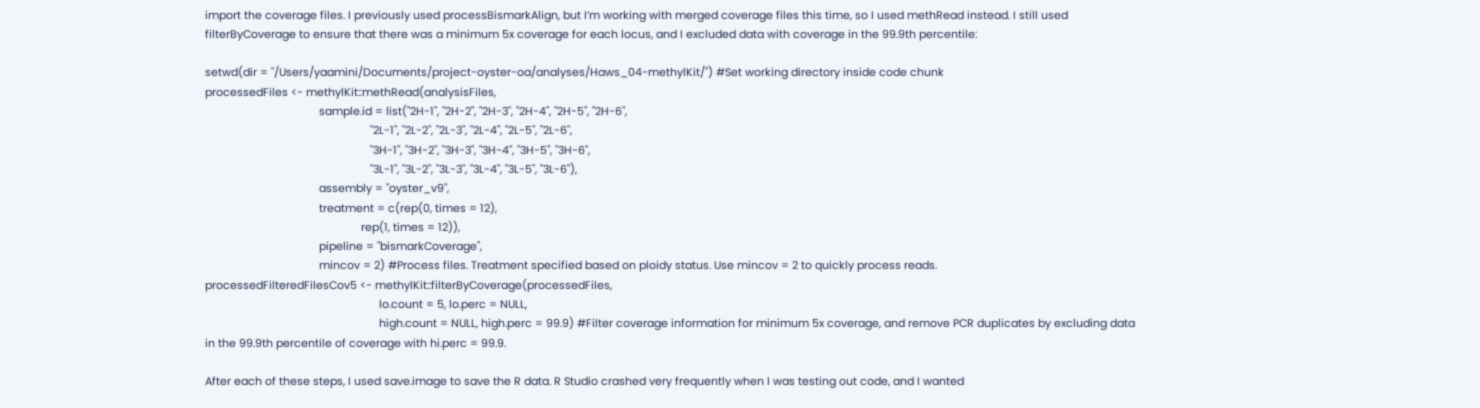import the coverage files. I previously used processBismarkAlign, but I’m working with merged coverage files this time, so I used methRead instead. I still used filterByCoverage to ensure that there was a minimum 5x coverage for each locus, and I excluded data with coverage in the 99.9th percentile:

setwd(dir = "/Users/yaamini/Documents/project-oyster-oa/analyses/Haws_04-methylKit/") #Set working directory inside code chunk
processedFiles <- methylKit::methRead(analysisFiles,
                                      sample.id = list("2H-1", "2H-2", "2H-3", "2H-4", "2H-5", "2H-6",
                                                       "2L-1", "2L-2", "2L-3", "2L-4", "2L-5", "2L-6",
                                                       "3H-1", "3H-2", "3H-3", "3H-4", "3H-5", "3H-6",
                                                       "3L-1", "3L-2", "3L-3", "3L-4", "3L-5", "3L-6"),
                                      assembly = "oyster_v9",
                                      treatment = c(rep(0, times = 12),
                                                    rep(1, times = 12)),
                                      pipeline = "bismarkCoverage",
                                      mincov = 2) #Process files. Treatment specified based on ploidy status. Use mincov = 2 to quickly process reads.
processedFilteredFilesCov5 <- methylKit::filterByCoverage(processedFiles,
                                                          lo.count = 5, lo.perc = NULL,
                                                          high.count = NULL, high.perc = 99.9) #Filter coverage information for minimum 5x coverage, and remove PCR duplicates by excluding data in the 99.9th percentile of coverage with hi.perc = 99.9.

After each of these steps, I used save.image to save the R data. R Studio crashed very frequently when I was testing out code, and I wanted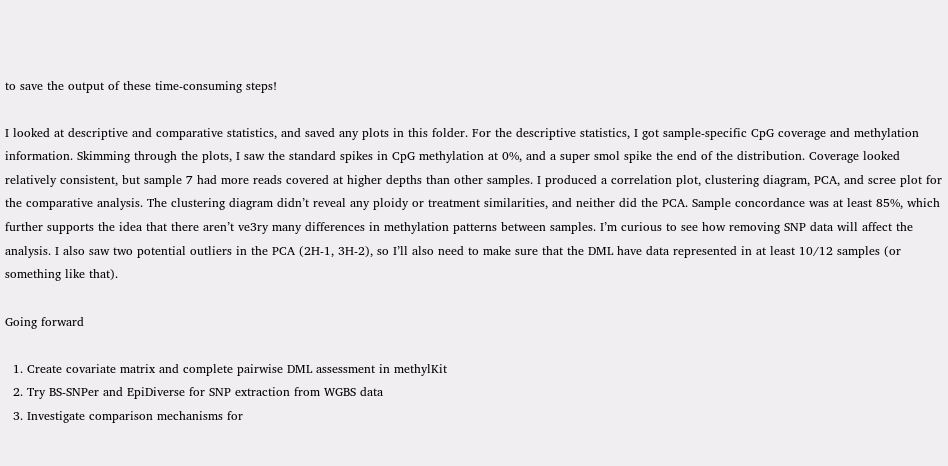to save the output of these time-consuming steps!

I looked at descriptive and comparative statistics, and saved any plots in this folder. For the descriptive statistics, I got sample-specific CpG coverage and methylation information. Skimming through the plots, I saw the standard spikes in CpG methylation at 0%, and a super smol spike the end of the distribution. Coverage looked relatively consistent, but sample 7 had more reads covered at higher depths than other samples. I produced a correlation plot, clustering diagram, PCA, and scree plot for the comparative analysis. The clustering diagram didn’t reveal any ploidy or treatment similarities, and neither did the PCA. Sample concordance was at least 85%, which further supports the idea that there aren’t ve3ry many differences in methylation patterns between samples. I’m curious to see how removing SNP data will affect the analysis. I also saw two potential outliers in the PCA (2H-1, 3H-2), so I’ll also need to make sure that the DML have data represented in at least 10/12 samples (or something like that).

Going forward

  1. Create covariate matrix and complete pairwise DML assessment in methylKit
  2. Try BS-SNPer and EpiDiverse for SNP extraction from WGBS data
  3. Investigate comparison mechanisms for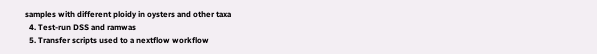samples with different ploidy in oysters and other taxa
  4. Test-run DSS and ramwas
  5. Transfer scripts used to a nextflow workflow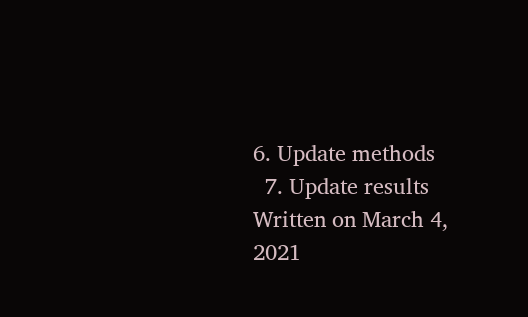6. Update methods
  7. Update results
Written on March 4, 2021